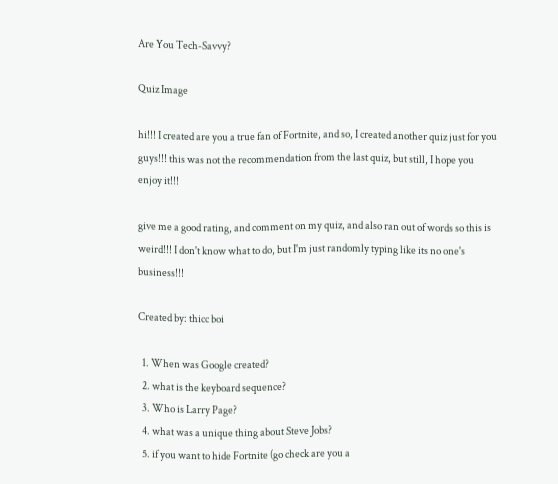Are You Tech-Savvy?

Quiz Image

hi!!! I created are you a true fan of Fortnite, and so, I created another quiz just for you guys!!! this was not the recommendation from the last quiz, but still, I hope you enjoy it!!!

give me a good rating, and comment on my quiz, and also ran out of words so this is weird!!! I don't know what to do, but I'm just randomly typing like its no one's business!!!

Created by: thicc boi

  1. When was Google created?
  2. what is the keyboard sequence?
  3. Who is Larry Page?
  4. what was a unique thing about Steve Jobs?
  5. if you want to hide Fortnite (go check are you a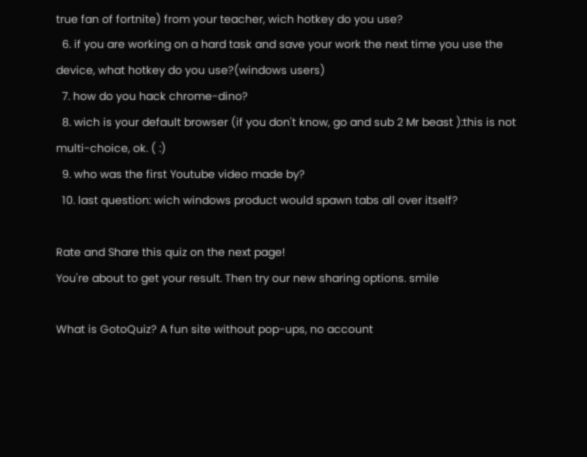true fan of fortnite) from your teacher, wich hotkey do you use?
  6. if you are working on a hard task and save your work the next time you use the device, what hotkey do you use?(windows users)
  7. how do you hack chrome-dino?
  8. wich is your default browser (if you don't know, go and sub 2 Mr beast ):this is not multi-choice, ok. ( :)
  9. who was the first Youtube video made by?
  10. last question: wich windows product would spawn tabs all over itself?

Rate and Share this quiz on the next page!
You're about to get your result. Then try our new sharing options. smile

What is GotoQuiz? A fun site without pop-ups, no account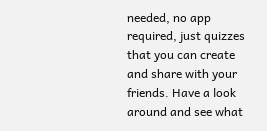needed, no app required, just quizzes that you can create and share with your friends. Have a look around and see what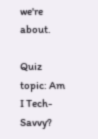we're about.

Quiz topic: Am I Tech-Savvy?